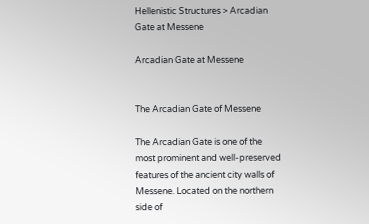Hellenistic Structures > Arcadian Gate at Messene

Arcadian Gate at Messene


The Arcadian Gate of Messene

The Arcadian Gate is one of the most prominent and well-preserved features of the ancient city walls of Messene. Located on the northern side of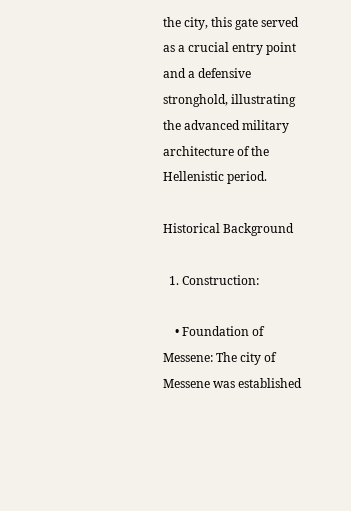the city, this gate served as a crucial entry point and a defensive stronghold, illustrating the advanced military architecture of the Hellenistic period.

Historical Background

  1. Construction:

    • Foundation of Messene: The city of Messene was established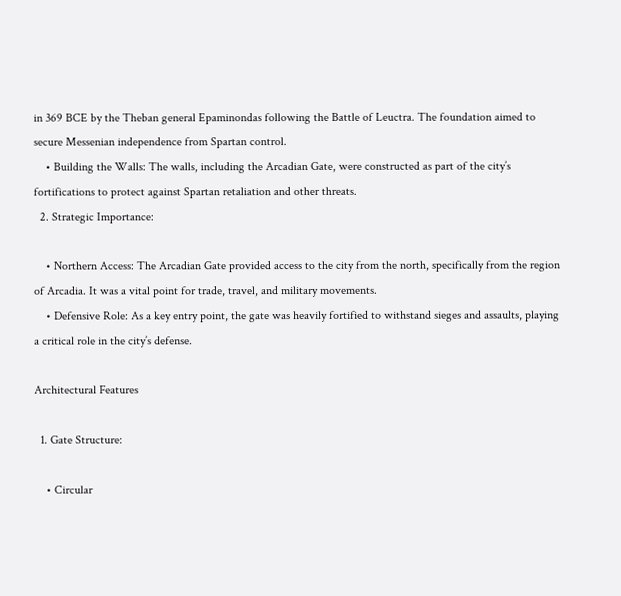in 369 BCE by the Theban general Epaminondas following the Battle of Leuctra. The foundation aimed to secure Messenian independence from Spartan control.
    • Building the Walls: The walls, including the Arcadian Gate, were constructed as part of the city’s fortifications to protect against Spartan retaliation and other threats.
  2. Strategic Importance:

    • Northern Access: The Arcadian Gate provided access to the city from the north, specifically from the region of Arcadia. It was a vital point for trade, travel, and military movements.
    • Defensive Role: As a key entry point, the gate was heavily fortified to withstand sieges and assaults, playing a critical role in the city’s defense.

Architectural Features

  1. Gate Structure:

    • Circular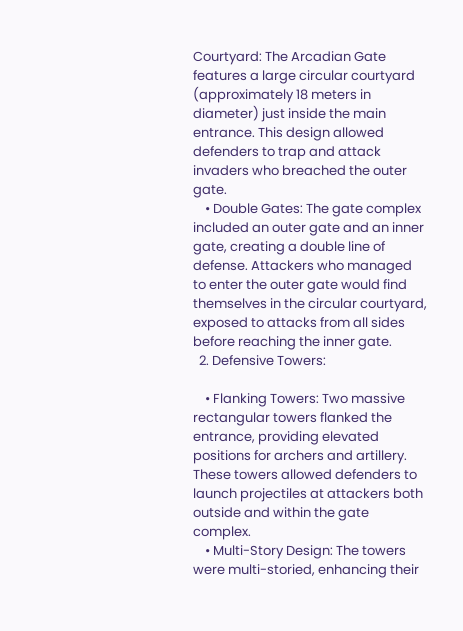Courtyard: The Arcadian Gate features a large circular courtyard (approximately 18 meters in diameter) just inside the main entrance. This design allowed defenders to trap and attack invaders who breached the outer gate.
    • Double Gates: The gate complex included an outer gate and an inner gate, creating a double line of defense. Attackers who managed to enter the outer gate would find themselves in the circular courtyard, exposed to attacks from all sides before reaching the inner gate.
  2. Defensive Towers:

    • Flanking Towers: Two massive rectangular towers flanked the entrance, providing elevated positions for archers and artillery. These towers allowed defenders to launch projectiles at attackers both outside and within the gate complex.
    • Multi-Story Design: The towers were multi-storied, enhancing their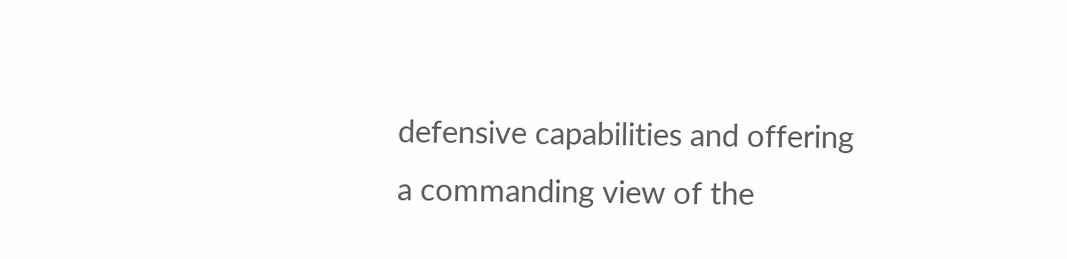defensive capabilities and offering a commanding view of the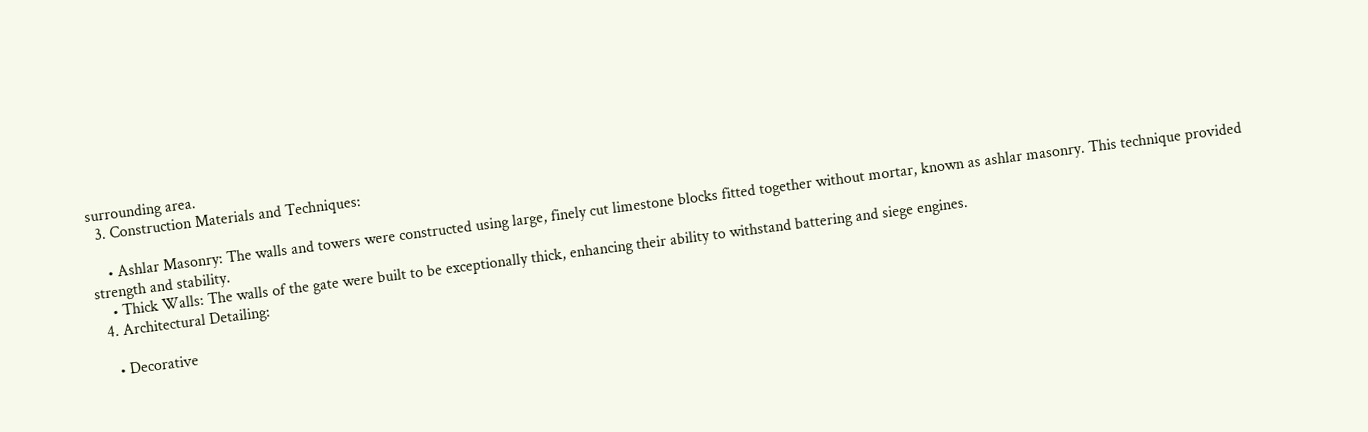surrounding area.
  3. Construction Materials and Techniques:

    • Ashlar Masonry: The walls and towers were constructed using large, finely cut limestone blocks fitted together without mortar, known as ashlar masonry. This technique provided strength and stability.
    • Thick Walls: The walls of the gate were built to be exceptionally thick, enhancing their ability to withstand battering and siege engines.
  4. Architectural Detailing:

    • Decorative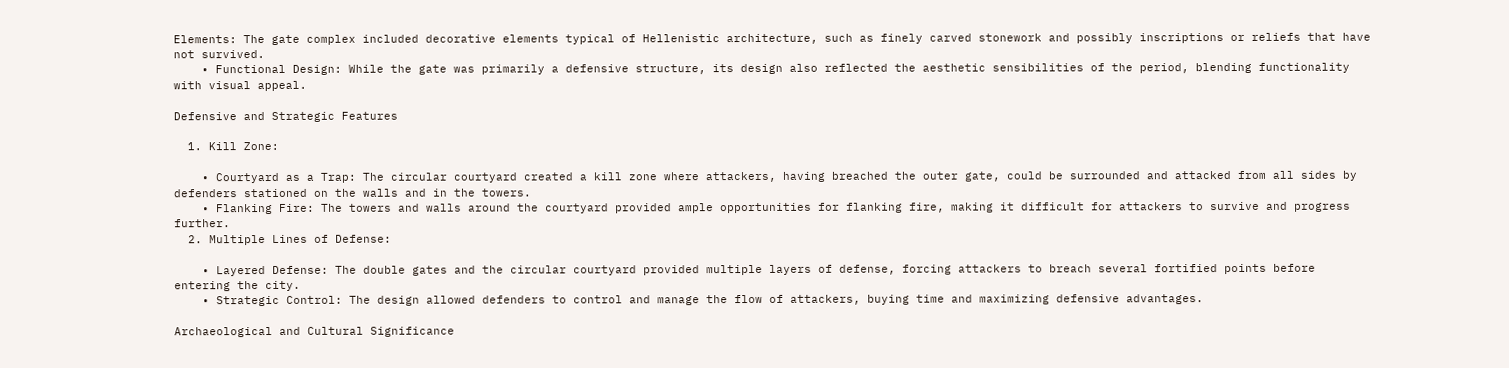Elements: The gate complex included decorative elements typical of Hellenistic architecture, such as finely carved stonework and possibly inscriptions or reliefs that have not survived.
    • Functional Design: While the gate was primarily a defensive structure, its design also reflected the aesthetic sensibilities of the period, blending functionality with visual appeal.

Defensive and Strategic Features

  1. Kill Zone:

    • Courtyard as a Trap: The circular courtyard created a kill zone where attackers, having breached the outer gate, could be surrounded and attacked from all sides by defenders stationed on the walls and in the towers.
    • Flanking Fire: The towers and walls around the courtyard provided ample opportunities for flanking fire, making it difficult for attackers to survive and progress further.
  2. Multiple Lines of Defense:

    • Layered Defense: The double gates and the circular courtyard provided multiple layers of defense, forcing attackers to breach several fortified points before entering the city.
    • Strategic Control: The design allowed defenders to control and manage the flow of attackers, buying time and maximizing defensive advantages.

Archaeological and Cultural Significance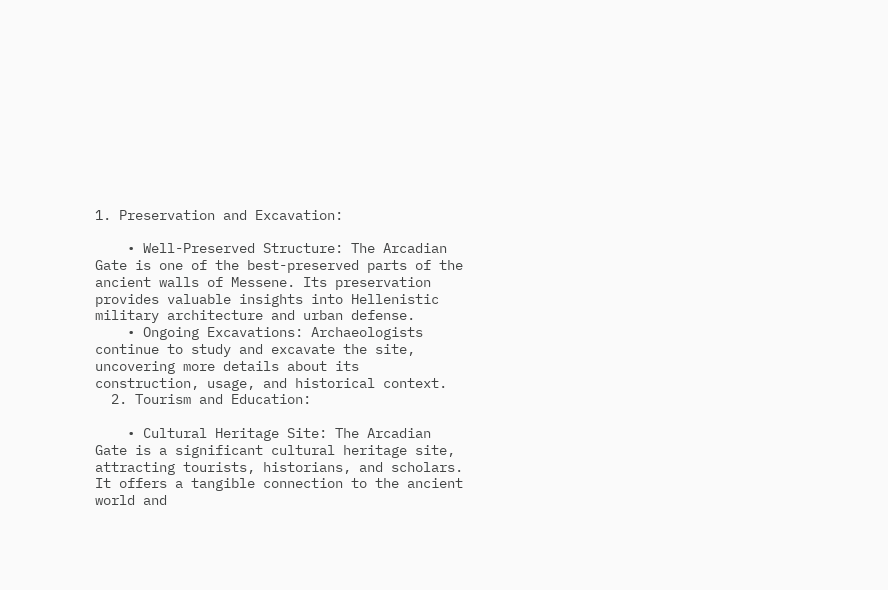1. Preservation and Excavation:

    • Well-Preserved Structure: The Arcadian Gate is one of the best-preserved parts of the ancient walls of Messene. Its preservation provides valuable insights into Hellenistic military architecture and urban defense.
    • Ongoing Excavations: Archaeologists continue to study and excavate the site, uncovering more details about its construction, usage, and historical context.
  2. Tourism and Education:

    • Cultural Heritage Site: The Arcadian Gate is a significant cultural heritage site, attracting tourists, historians, and scholars. It offers a tangible connection to the ancient world and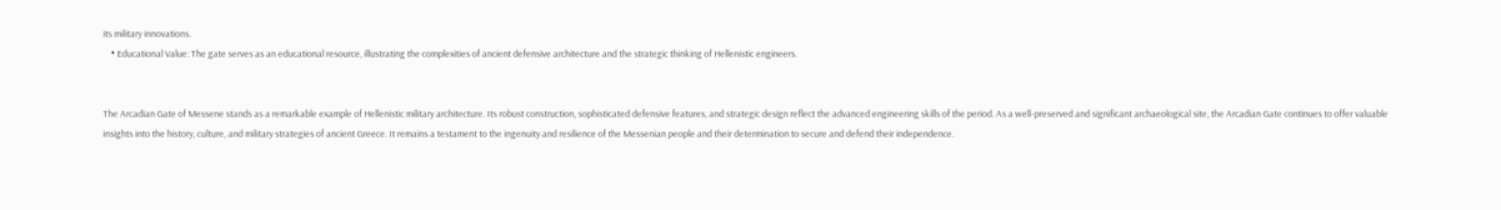its military innovations.
    • Educational Value: The gate serves as an educational resource, illustrating the complexities of ancient defensive architecture and the strategic thinking of Hellenistic engineers.


The Arcadian Gate of Messene stands as a remarkable example of Hellenistic military architecture. Its robust construction, sophisticated defensive features, and strategic design reflect the advanced engineering skills of the period. As a well-preserved and significant archaeological site, the Arcadian Gate continues to offer valuable insights into the history, culture, and military strategies of ancient Greece. It remains a testament to the ingenuity and resilience of the Messenian people and their determination to secure and defend their independence.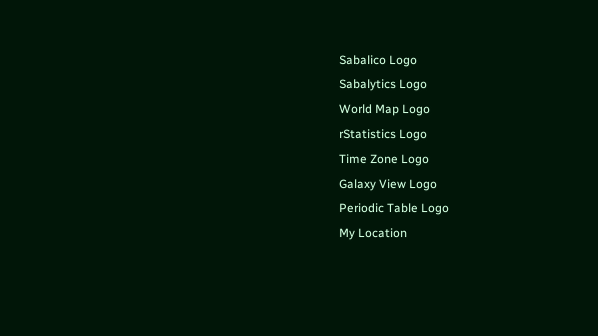Sabalico Logo
Sabalytics Logo
World Map Logo
rStatistics Logo
Time Zone Logo
Galaxy View Logo
Periodic Table Logo
My Location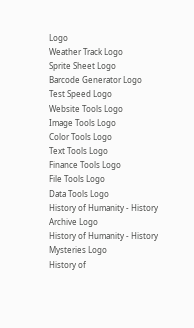Logo
Weather Track Logo
Sprite Sheet Logo
Barcode Generator Logo
Test Speed Logo
Website Tools Logo
Image Tools Logo
Color Tools Logo
Text Tools Logo
Finance Tools Logo
File Tools Logo
Data Tools Logo
History of Humanity - History Archive Logo
History of Humanity - History Mysteries Logo
History of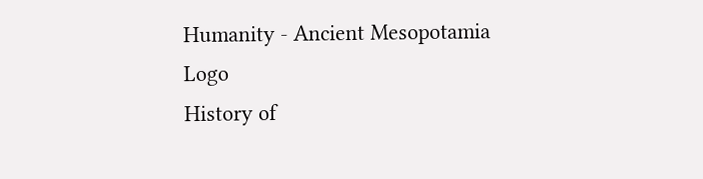Humanity - Ancient Mesopotamia Logo
History of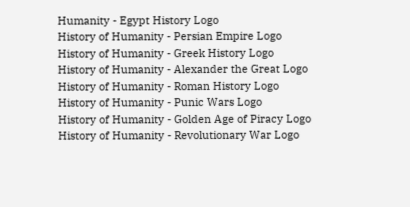Humanity - Egypt History Logo
History of Humanity - Persian Empire Logo
History of Humanity - Greek History Logo
History of Humanity - Alexander the Great Logo
History of Humanity - Roman History Logo
History of Humanity - Punic Wars Logo
History of Humanity - Golden Age of Piracy Logo
History of Humanity - Revolutionary War Logo